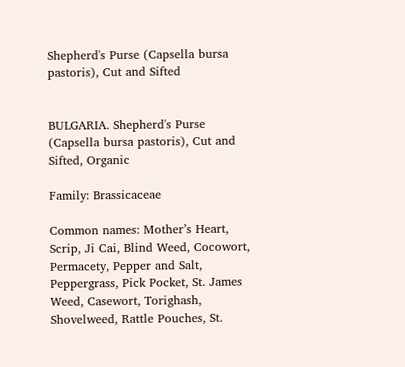Shepherd's Purse (Capsella bursa pastoris), Cut and Sifted


BULGARIA. Shepherd's Purse (Capsella bursa pastoris), Cut and Sifted, Organic

Family: Brassicaceae

Common names: Mother’s Heart, Scrip, Ji Cai, Blind Weed, Cocowort, Permacety, Pepper and Salt, Peppergrass, Pick Pocket, St. James Weed, Casewort, Torighash, Shovelweed, Rattle Pouches, St.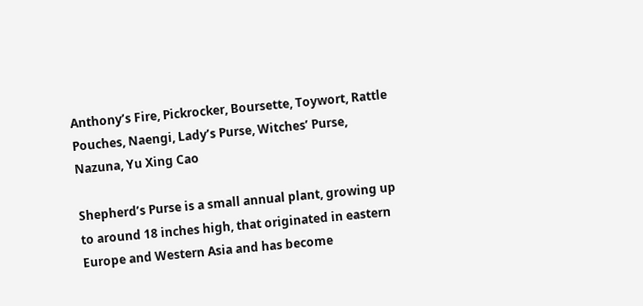Anthony’s Fire, Pickrocker, Boursette, Toywort, Rattle Pouches, Naengi, Lady’s Purse, Witches’ Purse, Nazuna, Yu Xing Cao

Shepherd’s Purse is a small annual plant, growing up to around 18 inches high, that originated in eastern Europe and Western Asia and has become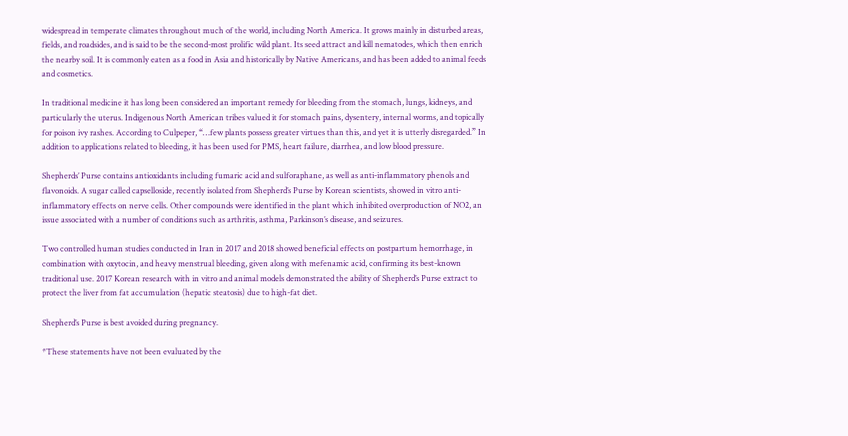widespread in temperate climates throughout much of the world, including North America. It grows mainly in disturbed areas, fields, and roadsides, and is said to be the second-most prolific wild plant. Its seed attract and kill nematodes, which then enrich the nearby soil. It is commonly eaten as a food in Asia and historically by Native Americans, and has been added to animal feeds and cosmetics.

In traditional medicine it has long been considered an important remedy for bleeding from the stomach, lungs, kidneys, and particularly the uterus. Indigenous North American tribes valued it for stomach pains, dysentery, internal worms, and topically for poison ivy rashes. According to Culpeper, “…few plants possess greater virtues than this, and yet it is utterly disregarded.” In addition to applications related to bleeding, it has been used for PMS, heart failure, diarrhea, and low blood pressure.

Shepherds’ Purse contains antioxidants including fumaric acid and sulforaphane, as well as anti-inflammatory phenols and flavonoids. A sugar called capselloside, recently isolated from Shepherd’s Purse by Korean scientists, showed in vitro anti-inflammatory effects on nerve cells. Other compounds were identified in the plant which inhibited overproduction of NO2, an issue associated with a number of conditions such as arthritis, asthma, Parkinson’s disease, and seizures.

Two controlled human studies conducted in Iran in 2017 and 2018 showed beneficial effects on postpartum hemorrhage, in combination with oxytocin, and heavy menstrual bleeding, given along with mefenamic acid, confirming its best-known traditional use. 2017 Korean research with in vitro and animal models demonstrated the ability of Shepherd’s Purse extract to protect the liver from fat accumulation (hepatic steatosis) due to high-fat diet.

Shepherd’s Purse is best avoided during pregnancy.

*These statements have not been evaluated by the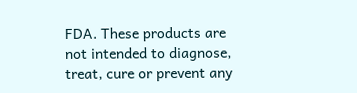FDA. These products are not intended to diagnose, treat, cure or prevent any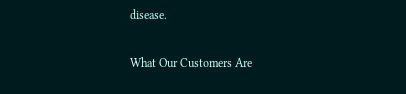disease.

What Our Customers Are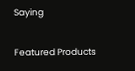Saying

Featured Products